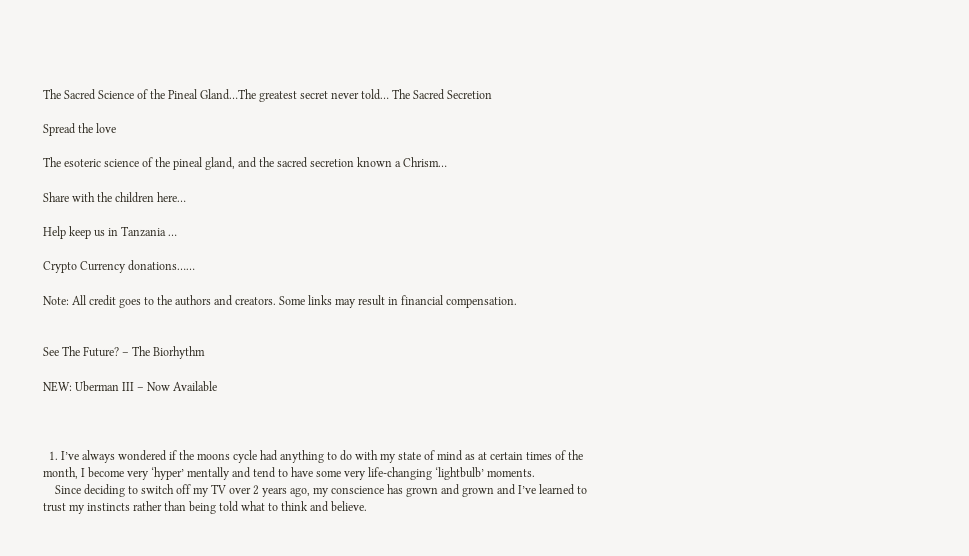The Sacred Science of the Pineal Gland…The greatest secret never told… The Sacred Secretion

Spread the love

The esoteric science of the pineal gland, and the sacred secretion known a Chrism…

Share with the children here…

Help keep us in Tanzania …

Crypto Currency donations……

Note: All credit goes to the authors and creators. Some links may result in financial compensation.


See The Future? – The Biorhythm

NEW: Uberman III – Now Available



  1. I’ve always wondered if the moons cycle had anything to do with my state of mind as at certain times of the month, I become very ‘hyper’ mentally and tend to have some very life-changing ‘lightbulb’ moments.
    Since deciding to switch off my TV over 2 years ago, my conscience has grown and grown and I’ve learned to trust my instincts rather than being told what to think and believe.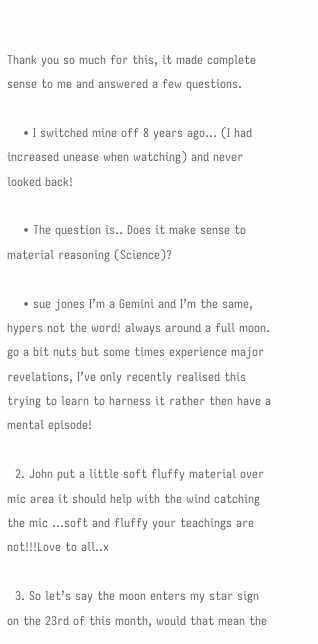Thank you so much for this, it made complete sense to me and answered a few questions.

    • I switched mine off 8 years ago… (I had increased unease when watching) and never looked back!

    • The question is.. Does it make sense to material reasoning (Science)?

    • sue jones I’m a Gemini and I’m the same, hypers not the word! always around a full moon. go a bit nuts but some times experience major revelations, I’ve only recently realised this trying to learn to harness it rather then have a mental episode!

  2. John put a little soft fluffy material over mic area it should help with the wind catching the mic …soft and fluffy your teachings are not!!!Love to all..x

  3. So let’s say the moon enters my star sign on the 23rd of this month, would that mean the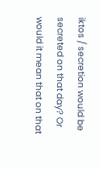iktos / secretion would be secreted on that day? Or would it mean that on that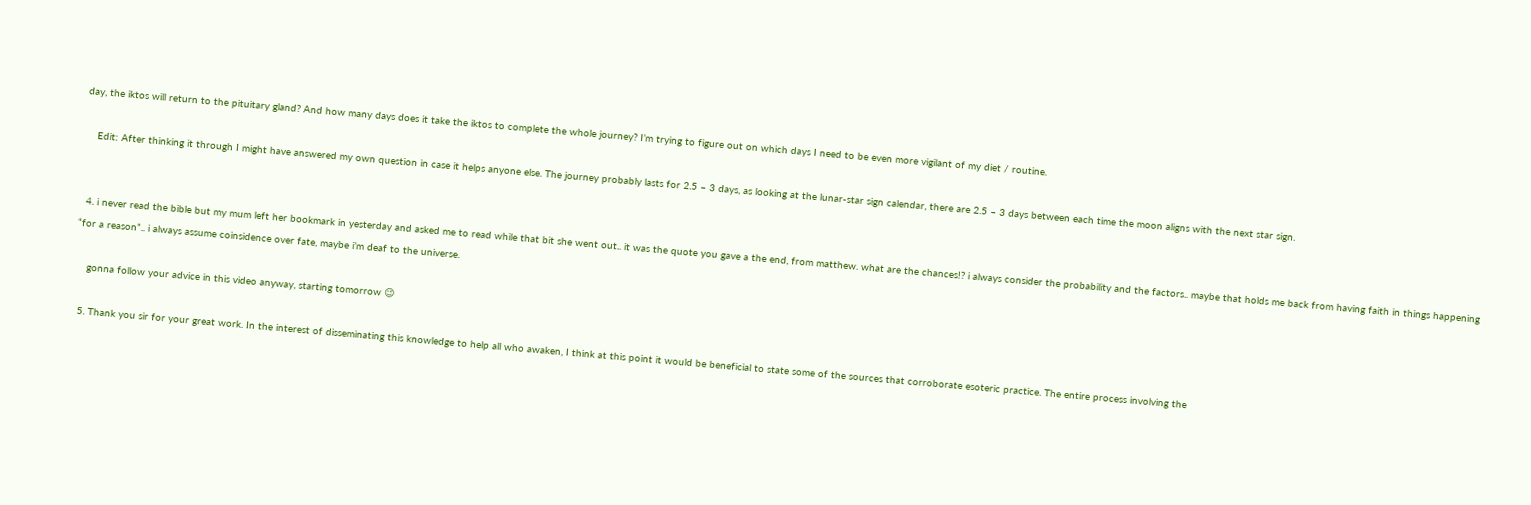day, the iktos will return to the pituitary gland? And how many days does it take the iktos to complete the whole journey? I’m trying to figure out on which days I need to be even more vigilant of my diet / routine.

    Edit: After thinking it through I might have answered my own question in case it helps anyone else. The journey probably lasts for 2.5 – 3 days, as looking at the lunar-star sign calendar, there are 2.5 – 3 days between each time the moon aligns with the next star sign.


  4. i never read the bible but my mum left her bookmark in yesterday and asked me to read while that bit she went out.. it was the quote you gave a the end, from matthew. what are the chances!? i always consider the probability and the factors.. maybe that holds me back from having faith in things happening “for a reason”.. i always assume coinsidence over fate, maybe i’m deaf to the universe.

    gonna follow your advice in this video anyway, starting tomorrow 😉

  5. Thank you sir for your great work. In the interest of disseminating this knowledge to help all who awaken, I think at this point it would be beneficial to state some of the sources that corroborate esoteric practice. The entire process involving the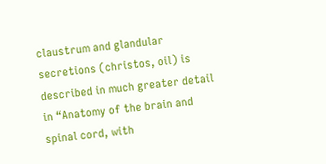claustrum and glandular secretions (christos, oil) is described in much greater detail in “Anatomy of the brain and spinal cord, with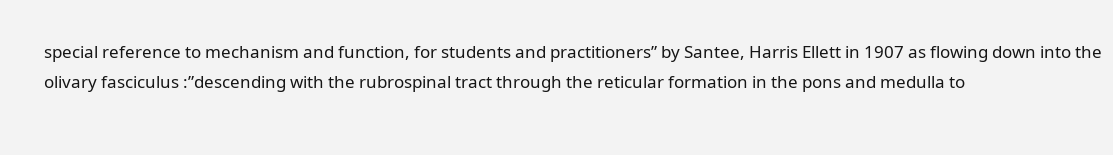special reference to mechanism and function, for students and practitioners” by Santee, Harris Ellett in 1907 as flowing down into the olivary fasciculus :”descending with the rubrospinal tract through the reticular formation in the pons and medulla to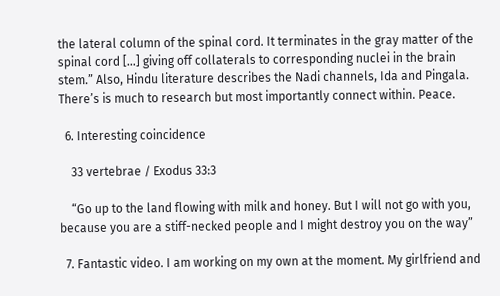the lateral column of the spinal cord. It terminates in the gray matter of the spinal cord […] giving off collaterals to corresponding nuclei in the brain stem.” Also, Hindu literature describes the Nadi channels, Ida and Pingala. There’s is much to research but most importantly connect within. Peace.

  6. Interesting coincidence

    33 vertebrae / Exodus 33:3

    “Go up to the land flowing with milk and honey. But I will not go with you, because you are a stiff-necked people and I might destroy you on the way”

  7. Fantastic video. I am working on my own at the moment. My girlfriend and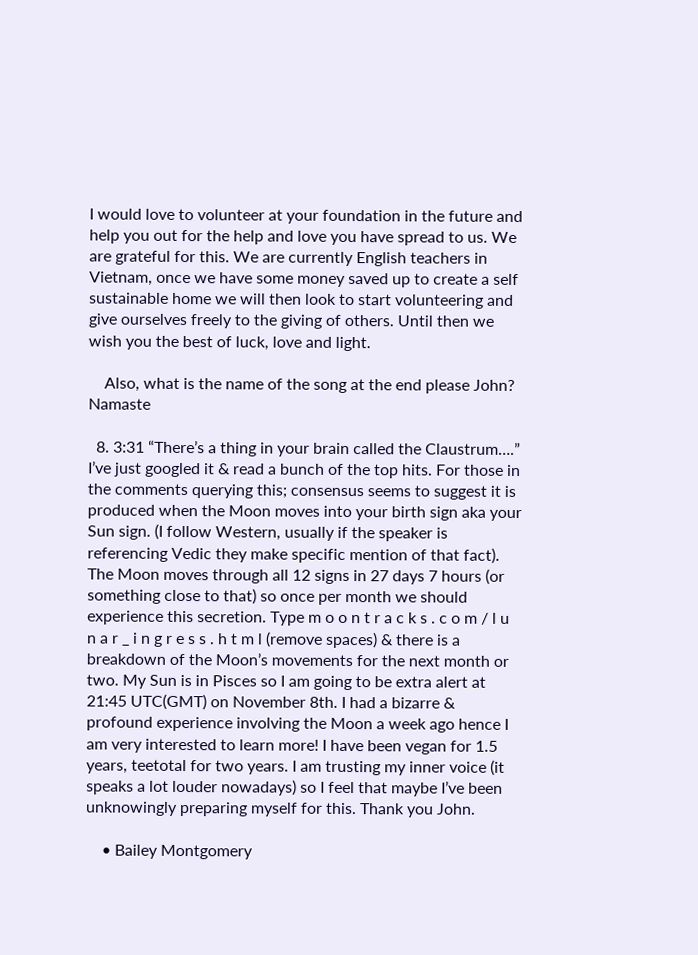I would love to volunteer at your foundation in the future and help you out for the help and love you have spread to us. We are grateful for this. We are currently English teachers in Vietnam, once we have some money saved up to create a self sustainable home we will then look to start volunteering and give ourselves freely to the giving of others. Until then we wish you the best of luck, love and light.

    Also, what is the name of the song at the end please John? Namaste

  8. 3:31 “There’s a thing in your brain called the Claustrum….” I’ve just googled it & read a bunch of the top hits. For those in the comments querying this; consensus seems to suggest it is produced when the Moon moves into your birth sign aka your Sun sign. (I follow Western, usually if the speaker is referencing Vedic they make specific mention of that fact). The Moon moves through all 12 signs in 27 days 7 hours (or something close to that) so once per month we should experience this secretion. Type m o o n t r a c k s . c o m / l u n a r _ i n g r e s s . h t m l (remove spaces) & there is a breakdown of the Moon’s movements for the next month or two. My Sun is in Pisces so I am going to be extra alert at 21:45 UTC(GMT) on November 8th. I had a bizarre & profound experience involving the Moon a week ago hence I am very interested to learn more! I have been vegan for 1.5 years, teetotal for two years. I am trusting my inner voice (it speaks a lot louder nowadays) so I feel that maybe I’ve been unknowingly preparing myself for this. Thank you John.

    • Bailey Montgomery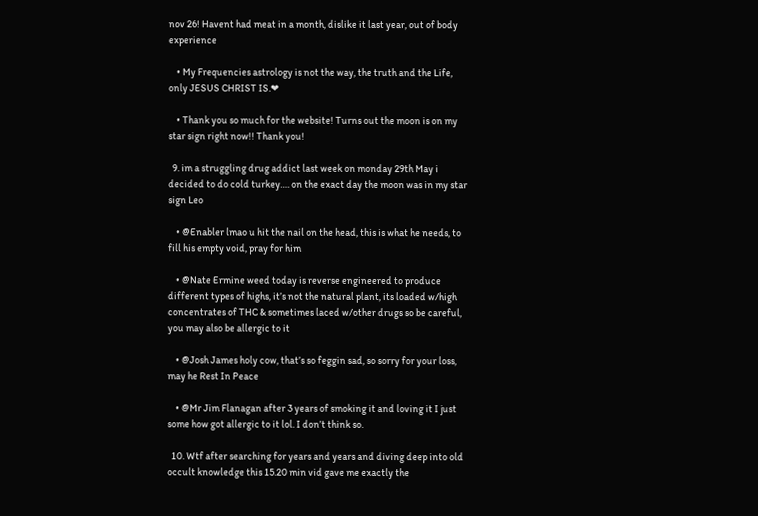nov 26! Havent had meat in a month, dislike it last year, out of body experience

    • My Frequencies astrology is not the way, the truth and the Life, only JESUS CHRIST IS.❤

    • Thank you so much for the website! Turns out the moon is on my star sign right now!! Thank you!

  9. im a struggling drug addict last week on monday 29th May i decided to do cold turkey…. on the exact day the moon was in my star sign Leo

    • @Enabler lmao u hit the nail on the head, this is what he needs, to fill his empty void, pray for him

    • @Nate Ermine weed today is reverse engineered to produce different types of highs, it’s not the natural plant, its loaded w/high concentrates of THC & sometimes laced w/other drugs so be careful, you may also be allergic to it

    • @Josh James holy cow, that’s so feggin sad, so sorry for your loss, may he Rest In Peace

    • @Mr Jim Flanagan after 3 years of smoking it and loving it I just some how got allergic to it lol. I don’t think so.

  10. Wtf after searching for years and years and diving deep into old occult knowledge this 15.20 min vid gave me exactly the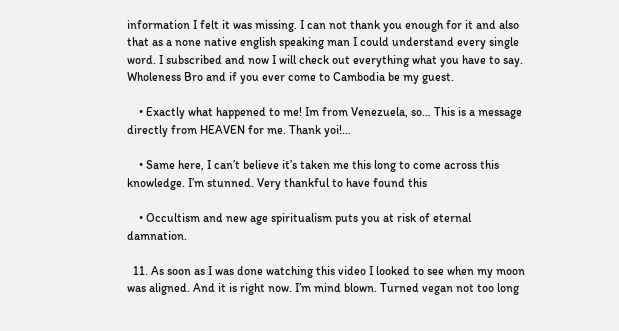information I felt it was missing. I can not thank you enough for it and also that as a none native english speaking man I could understand every single word. I subscribed and now I will check out everything what you have to say. Wholeness Bro and if you ever come to Cambodia be my guest.

    • Exactly what happened to me! Im from Venezuela, so… This is a message directly from HEAVEN for me. Thank yoi!…

    • Same here, I can’t believe it’s taken me this long to come across this knowledge. I’m stunned. Very thankful to have found this

    • Occultism and new age spiritualism puts you at risk of eternal damnation.

  11. As soon as I was done watching this video I looked to see when my moon was aligned. And it is right now. I’m mind blown. Turned vegan not too long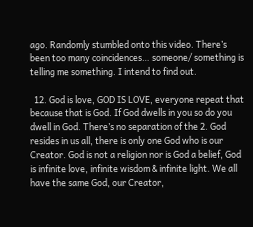ago. Randomly stumbled onto this video. There’s been too many coincidences… someone/ something is telling me something. I intend to find out.

  12. God is love, GOD IS LOVE, everyone repeat that because that is God. If God dwells in you so do you dwell in God. There’s no separation of the 2. God resides in us all, there is only one God who is our Creator. God is not a religion nor is God a belief, God is infinite love, infinite wisdom & infinite light. We all have the same God, our Creator,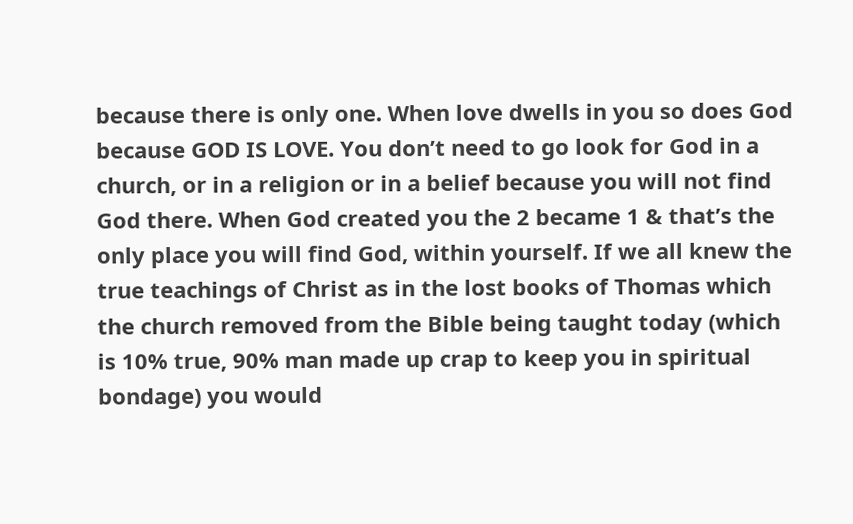because there is only one. When love dwells in you so does God because GOD IS LOVE. You don’t need to go look for God in a church, or in a religion or in a belief because you will not find God there. When God created you the 2 became 1 & that’s the only place you will find God, within yourself. If we all knew the true teachings of Christ as in the lost books of Thomas which the church removed from the Bible being taught today (which is 10% true, 90% man made up crap to keep you in spiritual bondage) you would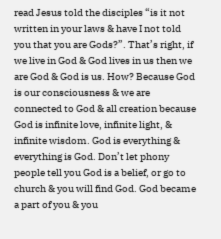read Jesus told the disciples “is it not written in your laws & have I not told you that you are Gods?”. That’s right, if we live in God & God lives in us then we are God & God is us. How? Because God is our consciousness & we are connected to God & all creation because God is infinite love, infinite light, & infinite wisdom. God is everything & everything is God. Don’t let phony people tell you God is a belief, or go to church & you will find God. God became a part of you & you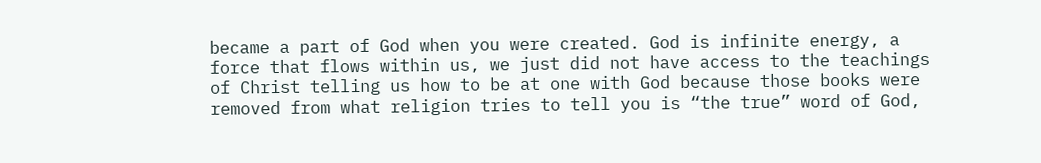became a part of God when you were created. God is infinite energy, a force that flows within us, we just did not have access to the teachings of Christ telling us how to be at one with God because those books were removed from what religion tries to tell you is “the true” word of God,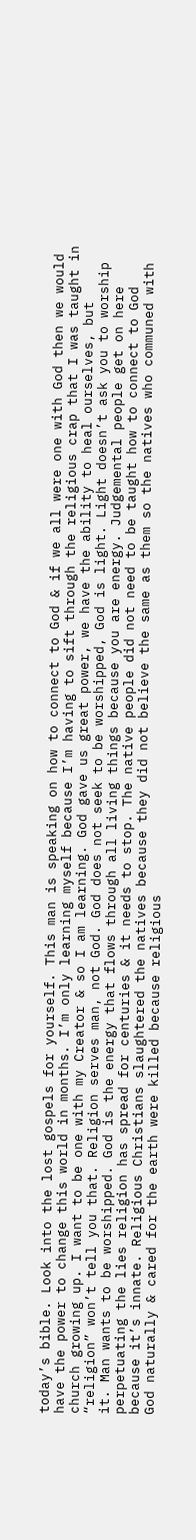today’s bible. Look into the lost gospels for yourself. This man is speaking on how to connect to God & if we all were one with God then we would have the power to change this world in months. I’m only learning myself because I’m having to sift through the religious crap that I was taught in church growing up. I want to be one with my Creator & so I am learning. God gave us great power, we have the ability to heal ourselves, but “religion” won’t tell you that. Religion serves man, not God. God does not seek to be worshipped, God is light. Light doesn’t ask you to worship it. Man wants to be worshipped. God is the energy that flows through all living things because you are energy. Judgemental people get on here perpetuating the lies religion has spread for centuries & it needs to stop. The native people did not need to be taught how to connect to God because it’s innate. Religious Christians slaughtered the natives because they did not believe the same as them so the natives who communed with God naturally & cared for the earth were killed because religious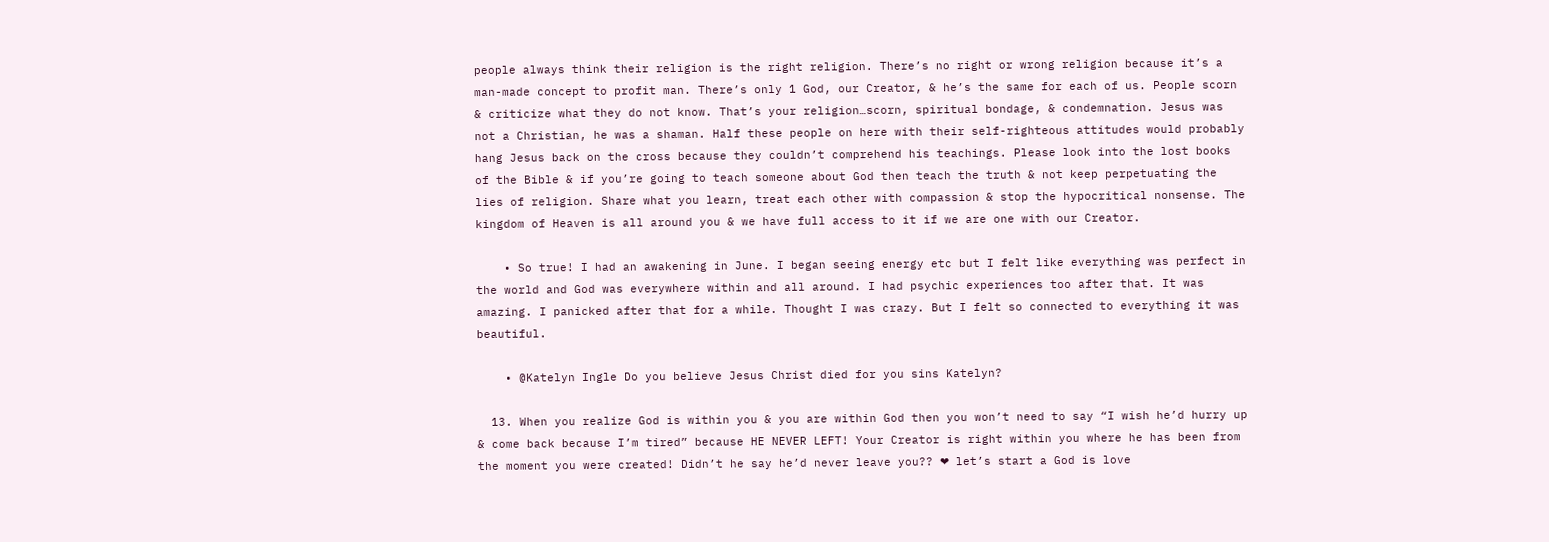people always think their religion is the right religion. There’s no right or wrong religion because it’s a man-made concept to profit man. There’s only 1 God, our Creator, & he’s the same for each of us. People scorn & criticize what they do not know. That’s your religion…scorn, spiritual bondage, & condemnation. Jesus was not a Christian, he was a shaman. Half these people on here with their self-righteous attitudes would probably hang Jesus back on the cross because they couldn’t comprehend his teachings. Please look into the lost books of the Bible & if you’re going to teach someone about God then teach the truth & not keep perpetuating the lies of religion. Share what you learn, treat each other with compassion & stop the hypocritical nonsense. The kingdom of Heaven is all around you & we have full access to it if we are one with our Creator.

    • So true! I had an awakening in June. I began seeing energy etc but I felt like everything was perfect in the world and God was everywhere within and all around. I had psychic experiences too after that. It was amazing. I panicked after that for a while. Thought I was crazy. But I felt so connected to everything it was beautiful.

    • @Katelyn Ingle Do you believe Jesus Christ died for you sins Katelyn?

  13. When you realize God is within you & you are within God then you won’t need to say “I wish he’d hurry up & come back because I’m tired” because HE NEVER LEFT! Your Creator is right within you where he has been from the moment you were created! Didn’t he say he’d never leave you?? ❤ let’s start a God is love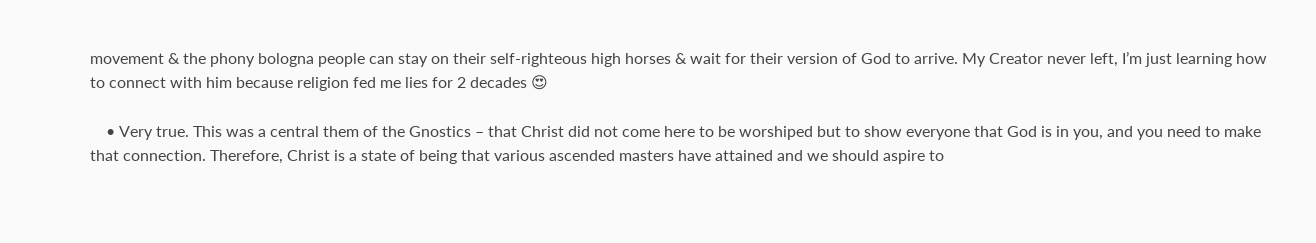movement & the phony bologna people can stay on their self-righteous high horses & wait for their version of God to arrive. My Creator never left, I’m just learning how to connect with him because religion fed me lies for 2 decades 😍

    • Very true. This was a central them of the Gnostics – that Christ did not come here to be worshiped but to show everyone that God is in you, and you need to make that connection. Therefore, Christ is a state of being that various ascended masters have attained and we should aspire to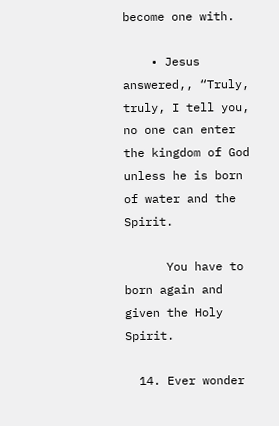become one with.

    • Jesus answered,, “Truly, truly, I tell you, no one can enter the kingdom of God unless he is born of water and the Spirit.

      You have to born again and given the Holy Spirit.

  14. Ever wonder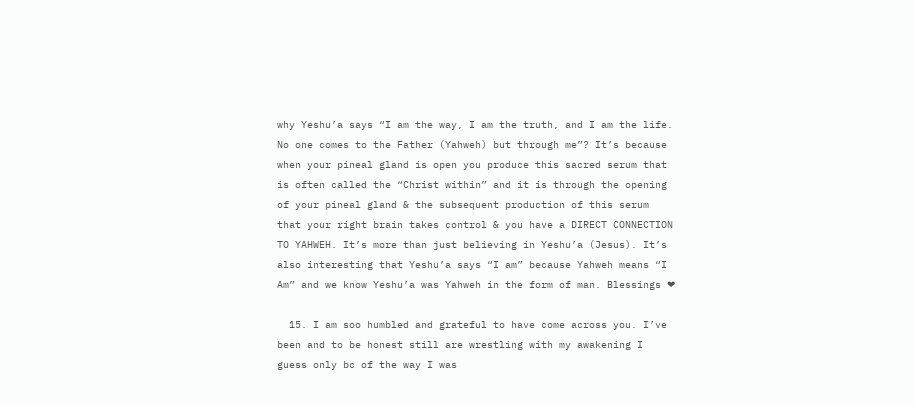why Yeshu’a says “I am the way, I am the truth, and I am the life. No one comes to the Father (Yahweh) but through me”? It’s because when your pineal gland is open you produce this sacred serum that is often called the “Christ within” and it is through the opening of your pineal gland & the subsequent production of this serum that your right brain takes control & you have a DIRECT CONNECTION TO YAHWEH. It’s more than just believing in Yeshu’a (Jesus). It’s also interesting that Yeshu’a says “I am” because Yahweh means “I Am” and we know Yeshu’a was Yahweh in the form of man. Blessings ❤

  15. I am soo humbled and grateful to have come across you. I’ve been and to be honest still are wrestling with my awakening I guess only bc of the way I was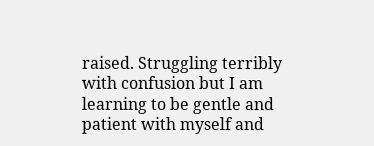raised. Struggling terribly with confusion but I am learning to be gentle and patient with myself and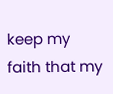keep my faith that my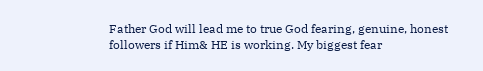Father God will lead me to true God fearing, genuine, honest followers if Him& HE is working. My biggest fear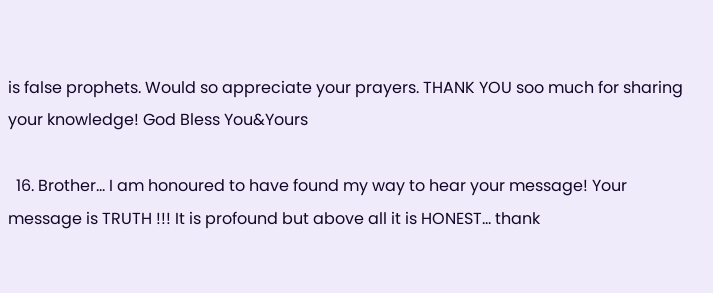is false prophets. Would so appreciate your prayers. THANK YOU soo much for sharing your knowledge! God Bless You&Yours

  16. Brother… I am honoured to have found my way to hear your message! Your message is TRUTH !!! It is profound but above all it is HONEST… thank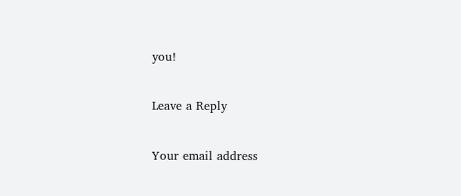you!

Leave a Reply

Your email address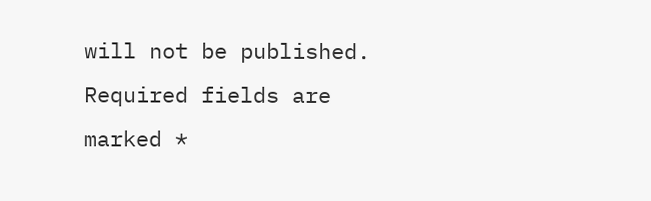will not be published. Required fields are marked *